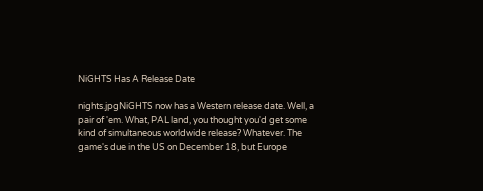NiGHTS Has A Release Date

nights.jpgNiGHTS now has a Western release date. Well, a pair of 'em. What, PAL land, you thought you'd get some kind of simultaneous worldwide release? Whatever. The game's due in the US on December 18, but Europe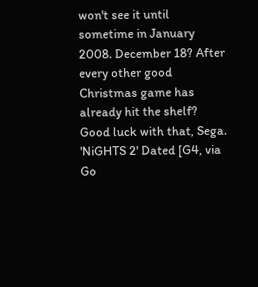won't see it until sometime in January 2008. December 18? After every other good Christmas game has already hit the shelf? Good luck with that, Sega. 'NiGHTS 2' Dated [G4, via Go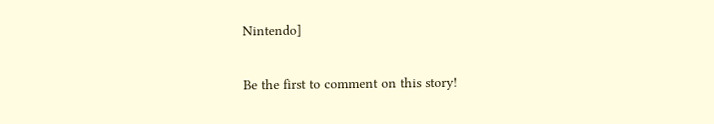Nintendo]


Be the first to comment on this story!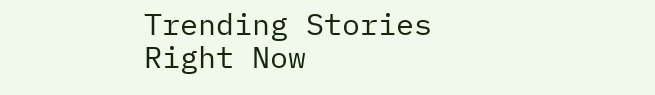Trending Stories Right Now